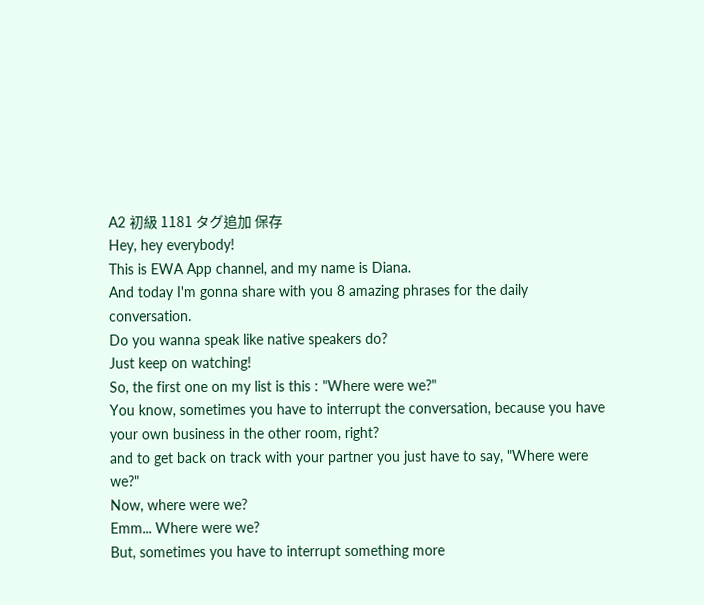A2 初級 1181 タグ追加 保存
Hey, hey everybody!
This is EWA App channel, and my name is Diana.
And today I'm gonna share with you 8 amazing phrases for the daily conversation.
Do you wanna speak like native speakers do?
Just keep on watching!
So, the first one on my list is this : "Where were we?"
You know, sometimes you have to interrupt the conversation, because you have your own business in the other room, right?
and to get back on track with your partner you just have to say, "Where were we?"
Now, where were we?
Emm... Where were we?
But, sometimes you have to interrupt something more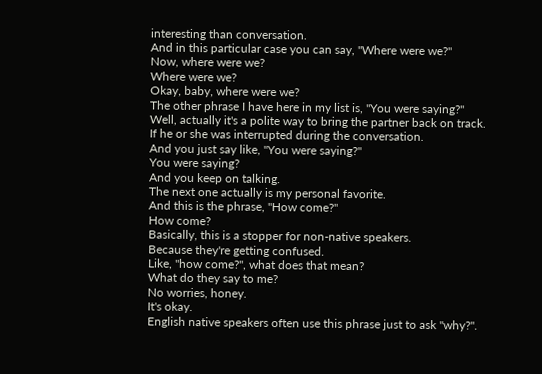interesting than conversation.
And in this particular case you can say, "Where were we?"
Now, where were we?
Where were we?
Okay, baby, where were we?
The other phrase I have here in my list is, "You were saying?"
Well, actually it's a polite way to bring the partner back on track.
If he or she was interrupted during the conversation.
And you just say like, "You were saying?"
You were saying?
And you keep on talking.
The next one actually is my personal favorite.
And this is the phrase, "How come?"
How come?
Basically, this is a stopper for non-native speakers.
Because they're getting confused.
Like, "how come?", what does that mean?
What do they say to me?
No worries, honey.
It's okay.
English native speakers often use this phrase just to ask "why?".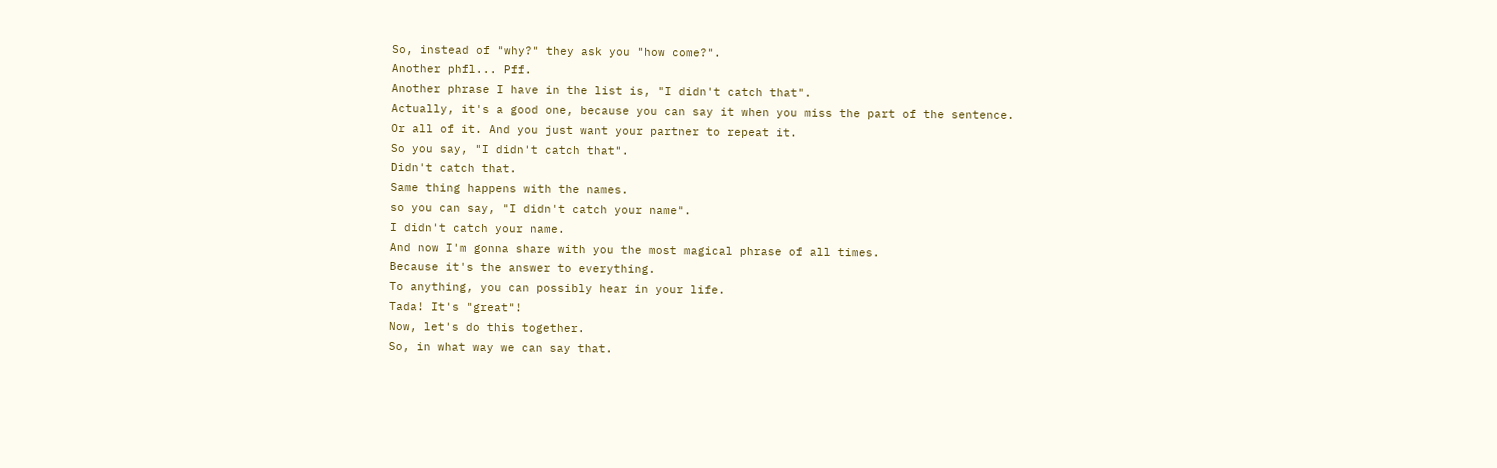So, instead of "why?" they ask you "how come?".
Another phfl... Pff.
Another phrase I have in the list is, "I didn't catch that".
Actually, it's a good one, because you can say it when you miss the part of the sentence.
Or all of it. And you just want your partner to repeat it.
So you say, "I didn't catch that".
Didn't catch that.
Same thing happens with the names.
so you can say, "I didn't catch your name".
I didn't catch your name.
And now I'm gonna share with you the most magical phrase of all times.
Because it's the answer to everything.
To anything, you can possibly hear in your life.
Tada! It's "great"!
Now, let's do this together.
So, in what way we can say that.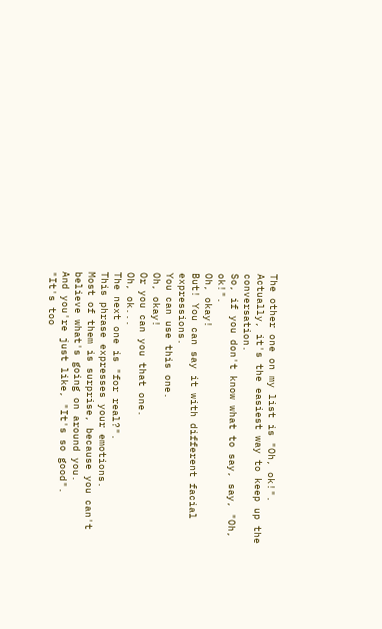The other one on my list is "Oh, ok!".
Actually, it's the easiest way to keep up the conversation.
So, if you don't know what to say, say, "Oh, ok!".
Oh, okay!
But! You can say it with different facial expressions.
You can use this one.
Oh, okay!
Or you can you that one.
Oh, ok...
The next one is "for real?".
This phrase expresses your emotions.
Most of them is surprise, because you can't believe what's going on around you.
And you're just like, "It's so good".
"It's too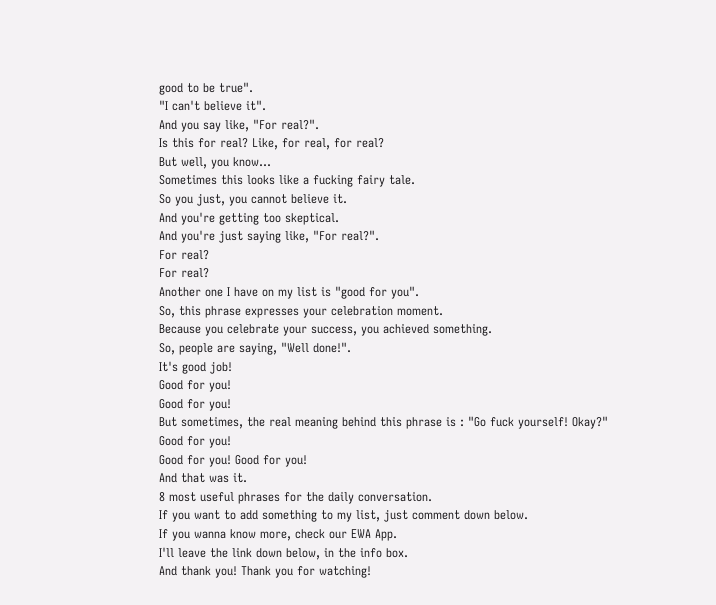good to be true".
"I can't believe it".
And you say like, "For real?".
Is this for real? Like, for real, for real?
But well, you know...
Sometimes this looks like a fucking fairy tale.
So you just, you cannot believe it.
And you're getting too skeptical.
And you're just saying like, "For real?".
For real?
For real?
Another one I have on my list is "good for you".
So, this phrase expresses your celebration moment.
Because you celebrate your success, you achieved something.
So, people are saying, "Well done!".
It's good job!
Good for you!
Good for you!
But sometimes, the real meaning behind this phrase is : "Go fuck yourself! Okay?"
Good for you!
Good for you! Good for you!
And that was it.
8 most useful phrases for the daily conversation.
If you want to add something to my list, just comment down below.
If you wanna know more, check our EWA App.
I'll leave the link down below, in the info box.
And thank you! Thank you for watching!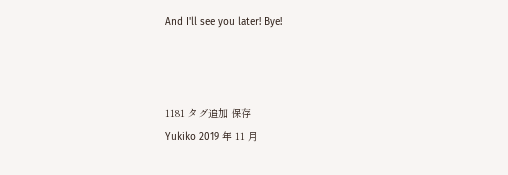And I'll see you later! Bye!



1181 タグ追加 保存
Yukiko 2019 年 11 月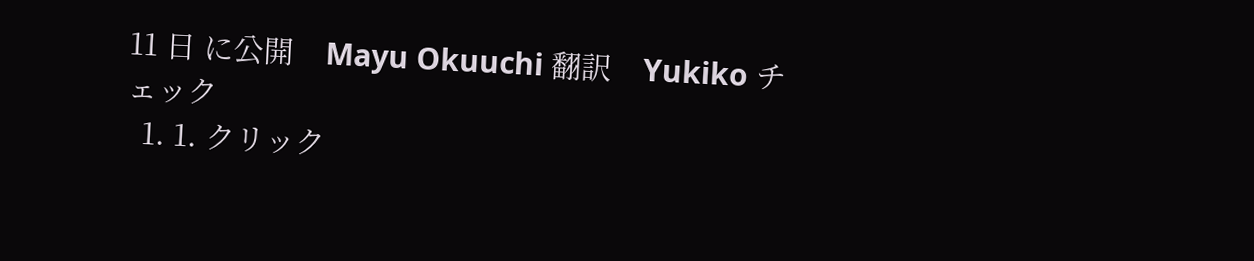11 日 に公開    Mayu Okuuchi 翻訳    Yukiko チェック
  1. 1. クリック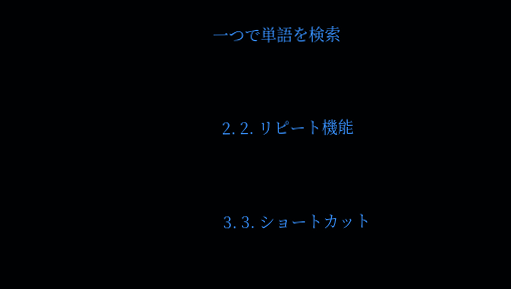一つで単語を検索


  2. 2. リピート機能


  3. 3. ショートカット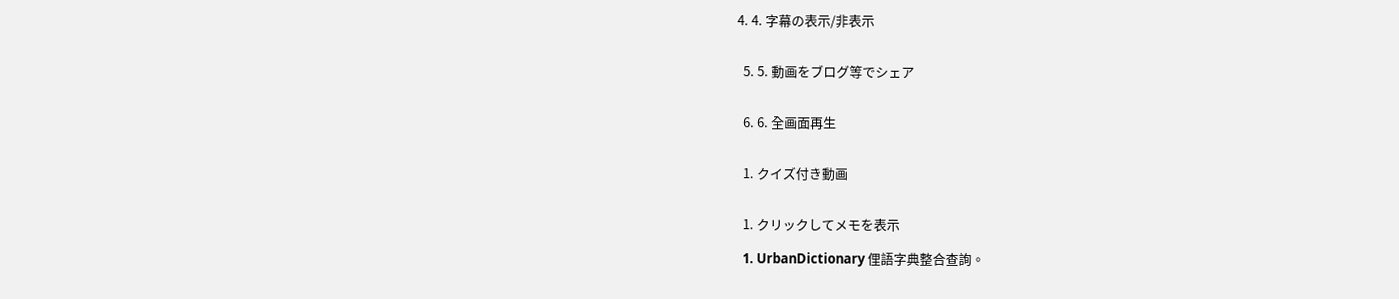4. 4. 字幕の表示/非表示


  5. 5. 動画をブログ等でシェア


  6. 6. 全画面再生


  1. クイズ付き動画


  1. クリックしてメモを表示

  1. UrbanDictionary 俚語字典整合查詢。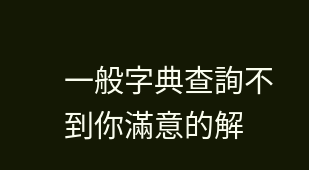一般字典查詢不到你滿意的解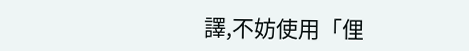譯,不妨使用「俚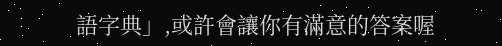語字典」,或許會讓你有滿意的答案喔